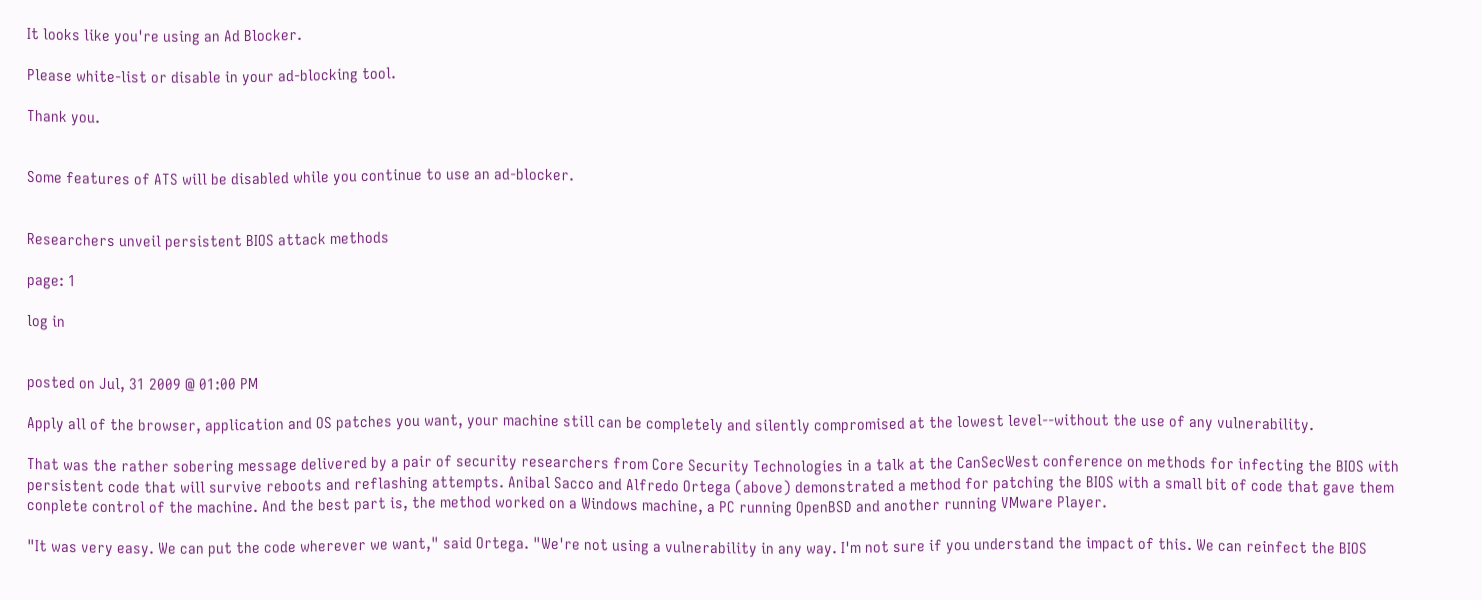It looks like you're using an Ad Blocker.

Please white-list or disable in your ad-blocking tool.

Thank you.


Some features of ATS will be disabled while you continue to use an ad-blocker.


Researchers unveil persistent BIOS attack methods

page: 1

log in


posted on Jul, 31 2009 @ 01:00 PM

Apply all of the browser, application and OS patches you want, your machine still can be completely and silently compromised at the lowest level--without the use of any vulnerability.

That was the rather sobering message delivered by a pair of security researchers from Core Security Technologies in a talk at the CanSecWest conference on methods for infecting the BIOS with persistent code that will survive reboots and reflashing attempts. Anibal Sacco and Alfredo Ortega (above) demonstrated a method for patching the BIOS with a small bit of code that gave them conplete control of the machine. And the best part is, the method worked on a Windows machine, a PC running OpenBSD and another running VMware Player.

"It was very easy. We can put the code wherever we want," said Ortega. "We're not using a vulnerability in any way. I'm not sure if you understand the impact of this. We can reinfect the BIOS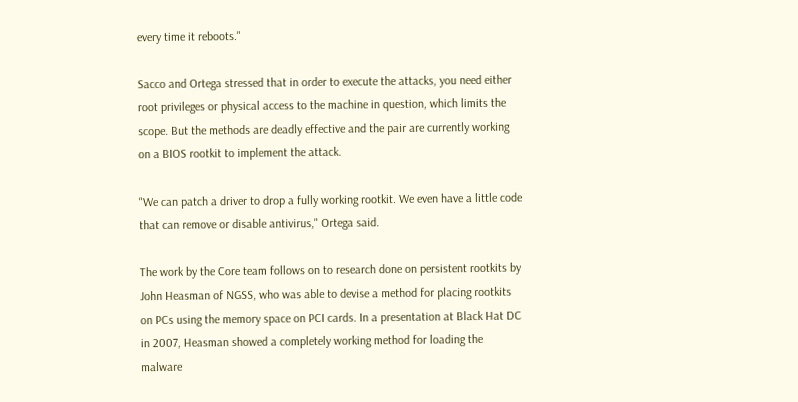every time it reboots."

Sacco and Ortega stressed that in order to execute the attacks, you need either root privileges or physical access to the machine in question, which limits the scope. But the methods are deadly effective and the pair are currently working on a BIOS rootkit to implement the attack.

"We can patch a driver to drop a fully working rootkit. We even have a little code that can remove or disable antivirus," Ortega said.

The work by the Core team follows on to research done on persistent rootkits by John Heasman of NGSS, who was able to devise a method for placing rootkits on PCs using the memory space on PCI cards. In a presentation at Black Hat DC in 2007, Heasman showed a completely working method for loading the malware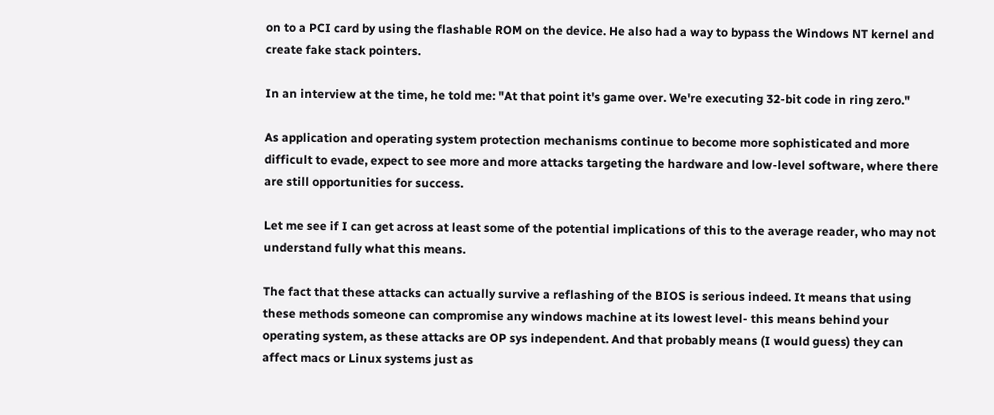on to a PCI card by using the flashable ROM on the device. He also had a way to bypass the Windows NT kernel and create fake stack pointers.

In an interview at the time, he told me: "At that point it's game over. We're executing 32-bit code in ring zero."

As application and operating system protection mechanisms continue to become more sophisticated and more difficult to evade, expect to see more and more attacks targeting the hardware and low-level software, where there are still opportunities for success.

Let me see if I can get across at least some of the potential implications of this to the average reader, who may not understand fully what this means.

The fact that these attacks can actually survive a reflashing of the BIOS is serious indeed. It means that using these methods someone can compromise any windows machine at its lowest level- this means behind your operating system, as these attacks are OP sys independent. And that probably means (I would guess) they can affect macs or Linux systems just as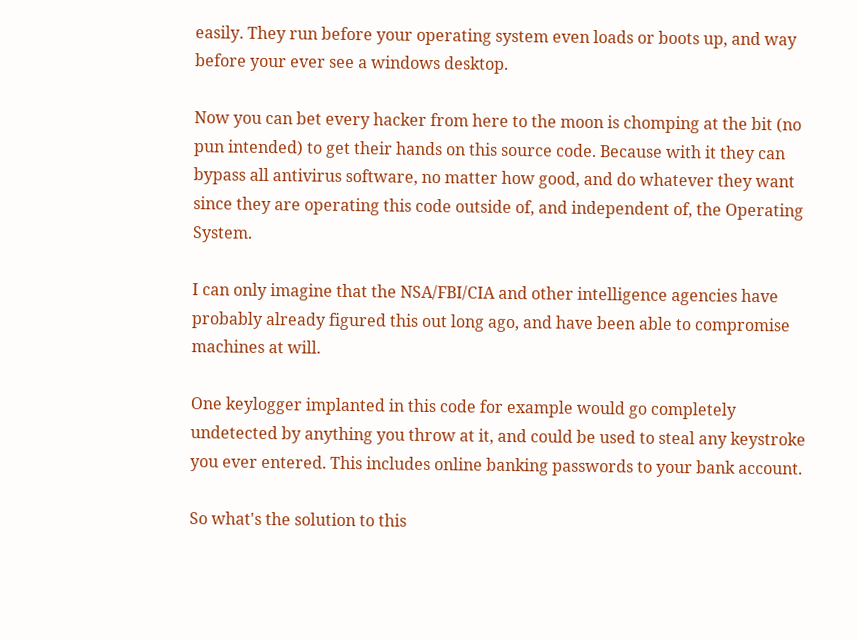easily. They run before your operating system even loads or boots up, and way before your ever see a windows desktop.

Now you can bet every hacker from here to the moon is chomping at the bit (no pun intended) to get their hands on this source code. Because with it they can bypass all antivirus software, no matter how good, and do whatever they want since they are operating this code outside of, and independent of, the Operating System.

I can only imagine that the NSA/FBI/CIA and other intelligence agencies have probably already figured this out long ago, and have been able to compromise machines at will.

One keylogger implanted in this code for example would go completely undetected by anything you throw at it, and could be used to steal any keystroke you ever entered. This includes online banking passwords to your bank account.

So what's the solution to this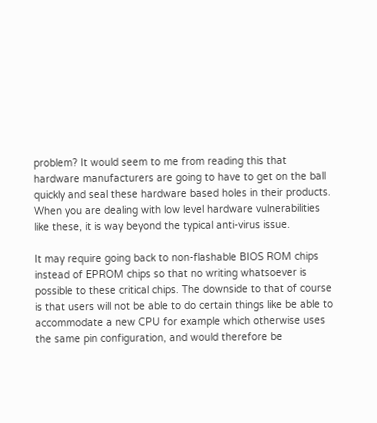problem? It would seem to me from reading this that hardware manufacturers are going to have to get on the ball quickly and seal these hardware based holes in their products. When you are dealing with low level hardware vulnerabilities like these, it is way beyond the typical anti-virus issue.

It may require going back to non-flashable BIOS ROM chips instead of EPROM chips so that no writing whatsoever is possible to these critical chips. The downside to that of course is that users will not be able to do certain things like be able to accommodate a new CPU for example which otherwise uses the same pin configuration, and would therefore be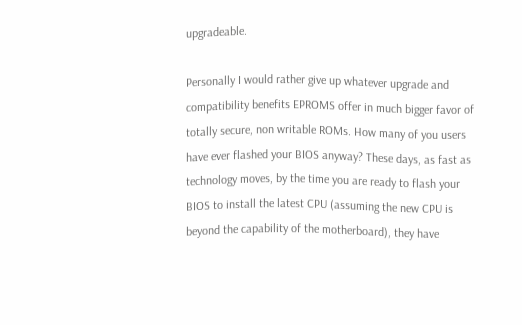upgradeable.

Personally I would rather give up whatever upgrade and compatibility benefits EPROMS offer in much bigger favor of totally secure, non writable ROMs. How many of you users have ever flashed your BIOS anyway? These days, as fast as technology moves, by the time you are ready to flash your BIOS to install the latest CPU (assuming the new CPU is beyond the capability of the motherboard), they have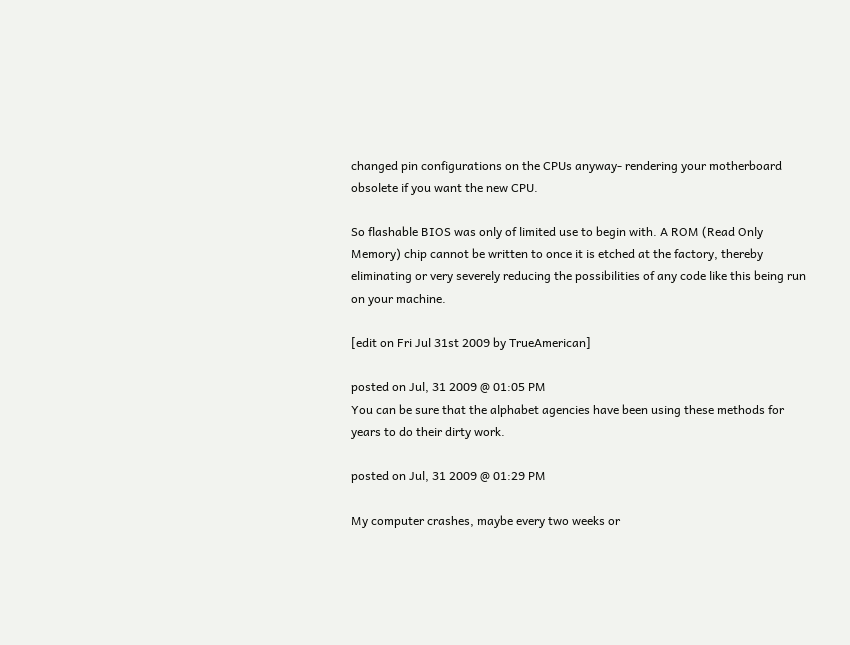changed pin configurations on the CPUs anyway- rendering your motherboard obsolete if you want the new CPU.

So flashable BIOS was only of limited use to begin with. A ROM (Read Only Memory) chip cannot be written to once it is etched at the factory, thereby eliminating or very severely reducing the possibilities of any code like this being run on your machine.

[edit on Fri Jul 31st 2009 by TrueAmerican]

posted on Jul, 31 2009 @ 01:05 PM
You can be sure that the alphabet agencies have been using these methods for years to do their dirty work.

posted on Jul, 31 2009 @ 01:29 PM

My computer crashes, maybe every two weeks or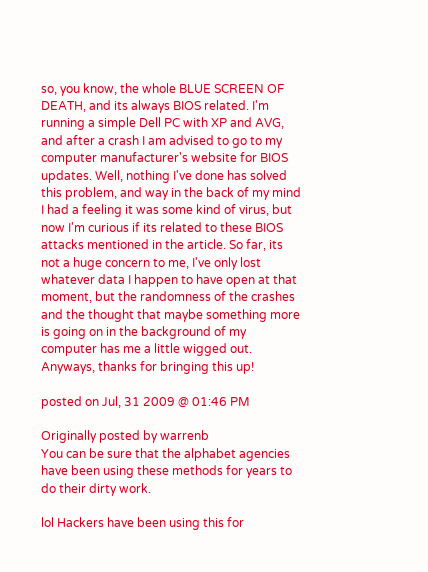so, you know, the whole BLUE SCREEN OF DEATH, and its always BIOS related. I'm running a simple Dell PC with XP and AVG, and after a crash I am advised to go to my computer manufacturer's website for BIOS updates. Well, nothing I've done has solved this problem, and way in the back of my mind I had a feeling it was some kind of virus, but now I'm curious if its related to these BIOS attacks mentioned in the article. So far, its not a huge concern to me, I've only lost whatever data I happen to have open at that moment, but the randomness of the crashes and the thought that maybe something more is going on in the background of my computer has me a little wigged out. Anyways, thanks for bringing this up!

posted on Jul, 31 2009 @ 01:46 PM

Originally posted by warrenb
You can be sure that the alphabet agencies have been using these methods for years to do their dirty work.

lol Hackers have been using this for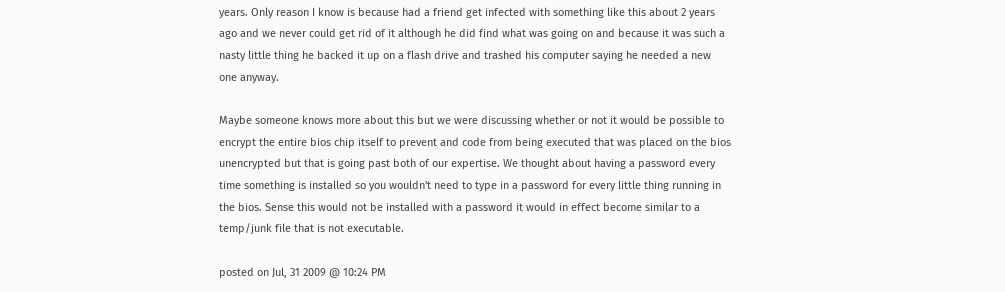years. Only reason I know is because had a friend get infected with something like this about 2 years ago and we never could get rid of it although he did find what was going on and because it was such a nasty little thing he backed it up on a flash drive and trashed his computer saying he needed a new one anyway.

Maybe someone knows more about this but we were discussing whether or not it would be possible to encrypt the entire bios chip itself to prevent and code from being executed that was placed on the bios unencrypted but that is going past both of our expertise. We thought about having a password every time something is installed so you wouldn't need to type in a password for every little thing running in the bios. Sense this would not be installed with a password it would in effect become similar to a temp/junk file that is not executable.

posted on Jul, 31 2009 @ 10:24 PM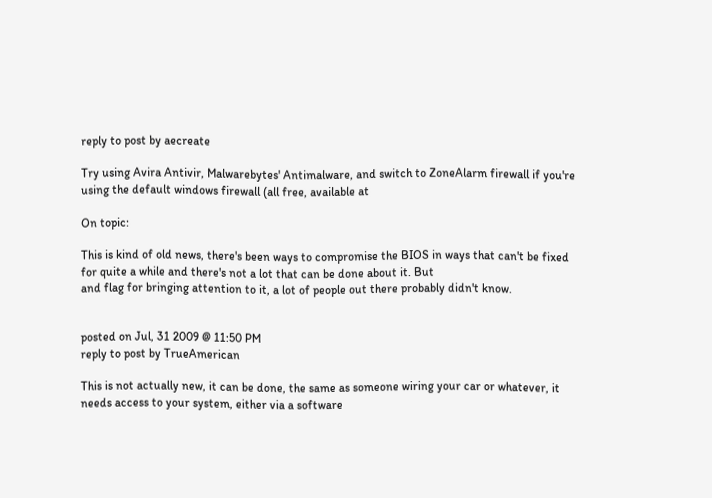reply to post by aecreate

Try using Avira Antivir, Malwarebytes' Antimalware, and switch to ZoneAlarm firewall if you're using the default windows firewall (all free, available at

On topic:

This is kind of old news, there's been ways to compromise the BIOS in ways that can't be fixed for quite a while and there's not a lot that can be done about it. But
and flag for bringing attention to it, a lot of people out there probably didn't know.


posted on Jul, 31 2009 @ 11:50 PM
reply to post by TrueAmerican

This is not actually new, it can be done, the same as someone wiring your car or whatever, it needs access to your system, either via a software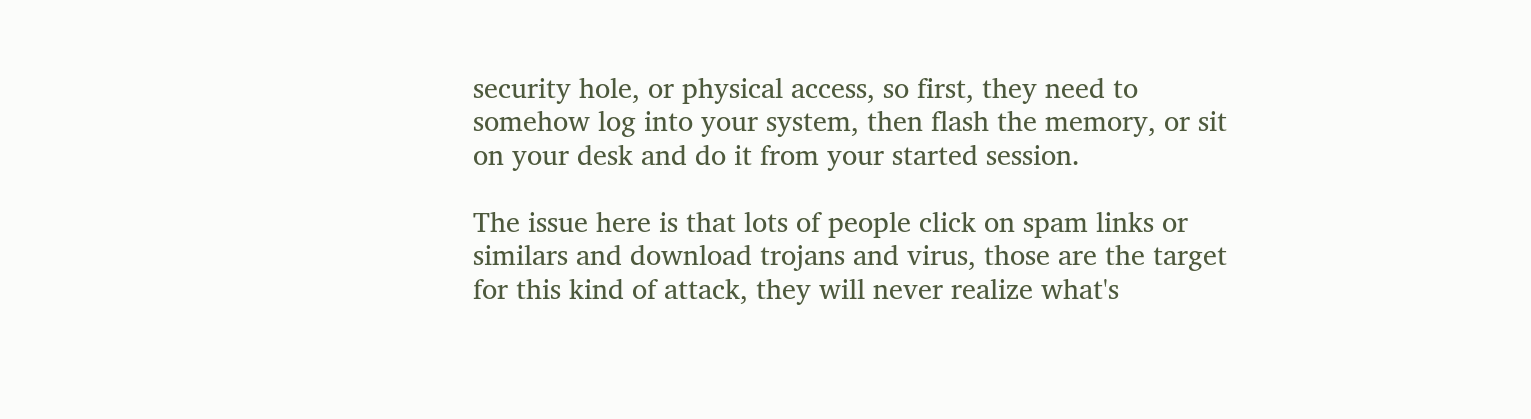security hole, or physical access, so first, they need to somehow log into your system, then flash the memory, or sit on your desk and do it from your started session.

The issue here is that lots of people click on spam links or similars and download trojans and virus, those are the target for this kind of attack, they will never realize what's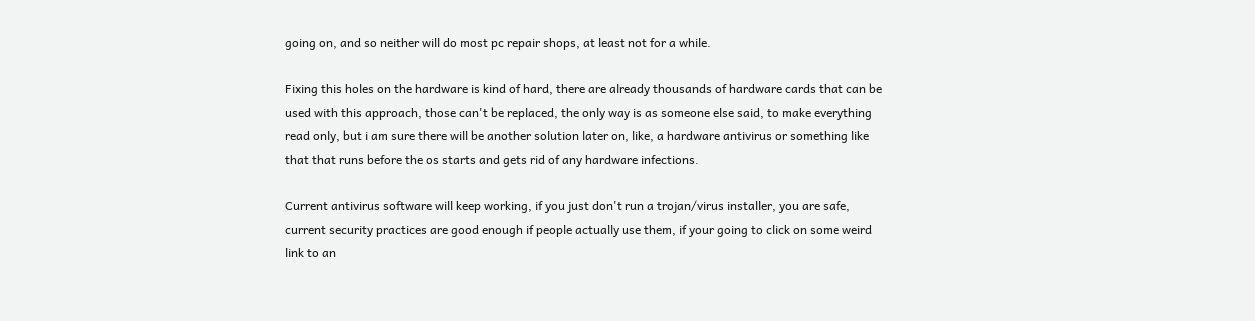going on, and so neither will do most pc repair shops, at least not for a while.

Fixing this holes on the hardware is kind of hard, there are already thousands of hardware cards that can be used with this approach, those can't be replaced, the only way is as someone else said, to make everything read only, but i am sure there will be another solution later on, like, a hardware antivirus or something like that that runs before the os starts and gets rid of any hardware infections.

Current antivirus software will keep working, if you just don't run a trojan/virus installer, you are safe, current security practices are good enough if people actually use them, if your going to click on some weird link to an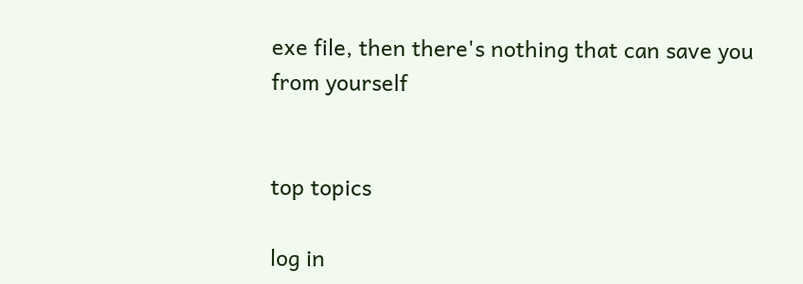exe file, then there's nothing that can save you from yourself


top topics

log in